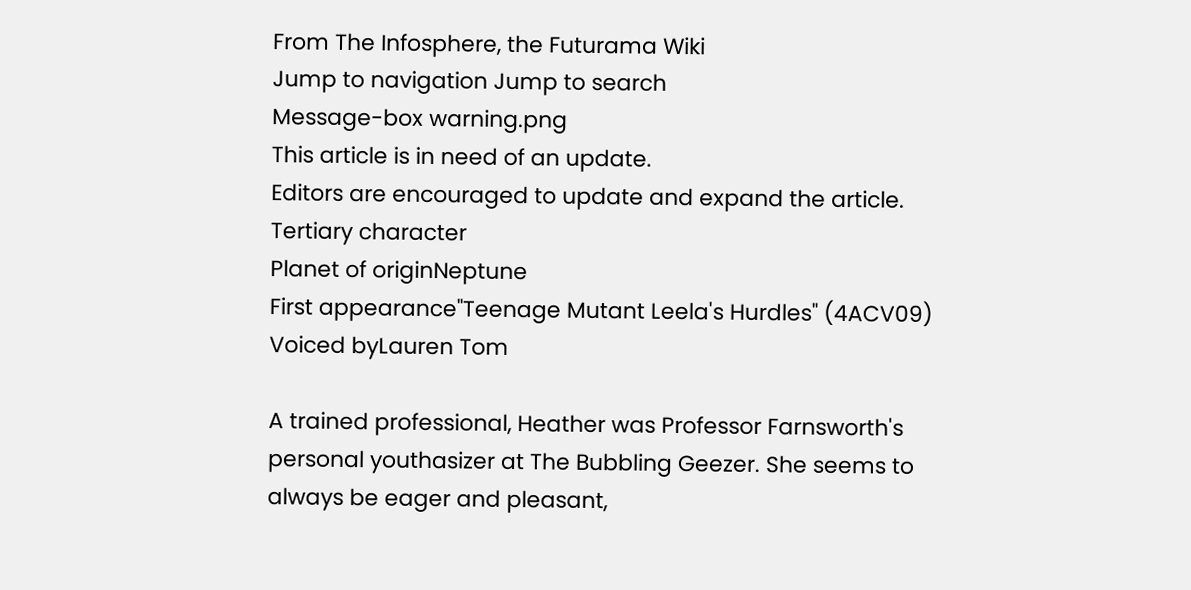From The Infosphere, the Futurama Wiki
Jump to navigation Jump to search
Message-box warning.png
This article is in need of an update.
Editors are encouraged to update and expand the article.
Tertiary character
Planet of originNeptune
First appearance"Teenage Mutant Leela's Hurdles" (4ACV09)
Voiced byLauren Tom

A trained professional, Heather was Professor Farnsworth's personal youthasizer at The Bubbling Geezer. She seems to always be eager and pleasant,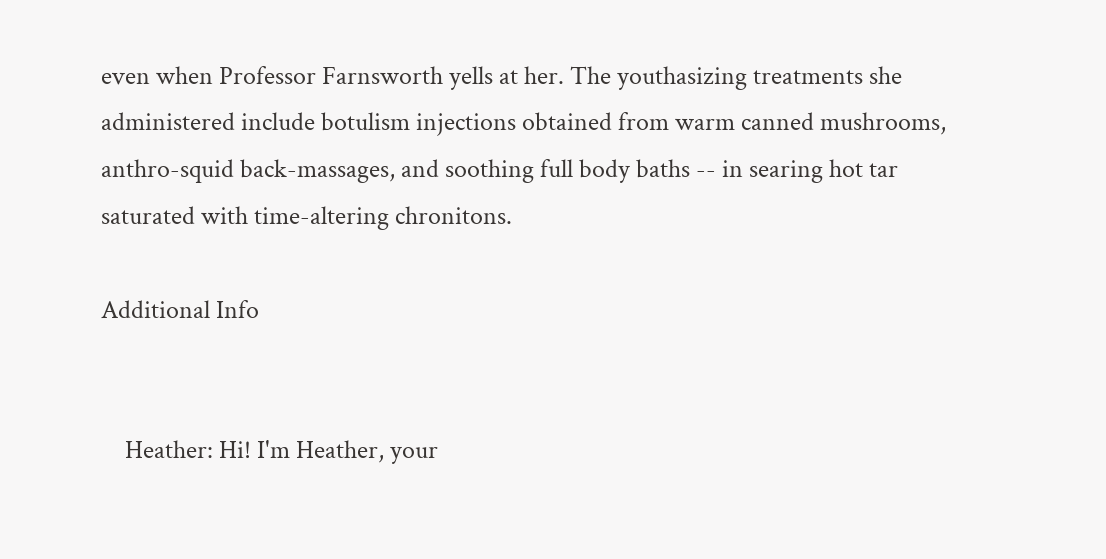even when Professor Farnsworth yells at her. The youthasizing treatments she administered include botulism injections obtained from warm canned mushrooms, anthro-squid back-massages, and soothing full body baths -- in searing hot tar saturated with time-altering chronitons.

Additional Info


    Heather: Hi! I'm Heather, your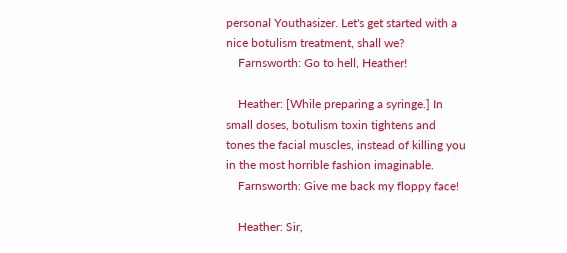personal Youthasizer. Let's get started with a nice botulism treatment, shall we?
    Farnsworth: Go to hell, Heather!

    Heather: [While preparing a syringe.] In small doses, botulism toxin tightens and tones the facial muscles, instead of killing you in the most horrible fashion imaginable.
    Farnsworth: Give me back my floppy face!

    Heather: Sir,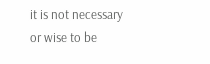it is not necessary or wise to be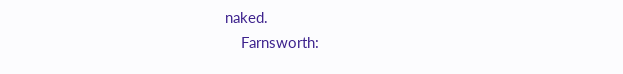naked.
    Farnsworth: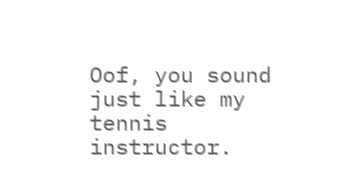Oof, you sound just like my tennis instructor.